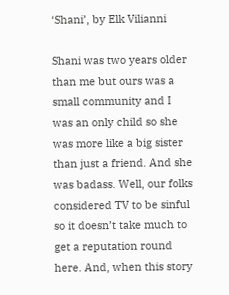‘Shani’, by Elk Vilianni

Shani was two years older than me but ours was a small community and I was an only child so she was more like a big sister than just a friend. And she was badass. Well, our folks considered TV to be sinful so it doesn’t take much to get a reputation round here. And, when this story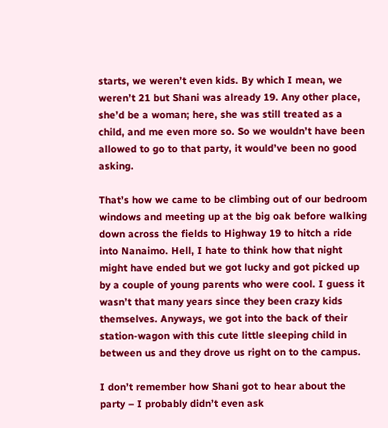starts, we weren’t even kids. By which I mean, we weren’t 21 but Shani was already 19. Any other place, she’d be a woman; here, she was still treated as a child, and me even more so. So we wouldn’t have been allowed to go to that party, it would’ve been no good asking.

That’s how we came to be climbing out of our bedroom windows and meeting up at the big oak before walking down across the fields to Highway 19 to hitch a ride into Nanaimo. Hell, I hate to think how that night might have ended but we got lucky and got picked up by a couple of young parents who were cool. I guess it wasn’t that many years since they been crazy kids themselves. Anyways, we got into the back of their station-wagon with this cute little sleeping child in between us and they drove us right on to the campus.

I don’t remember how Shani got to hear about the party – I probably didn’t even ask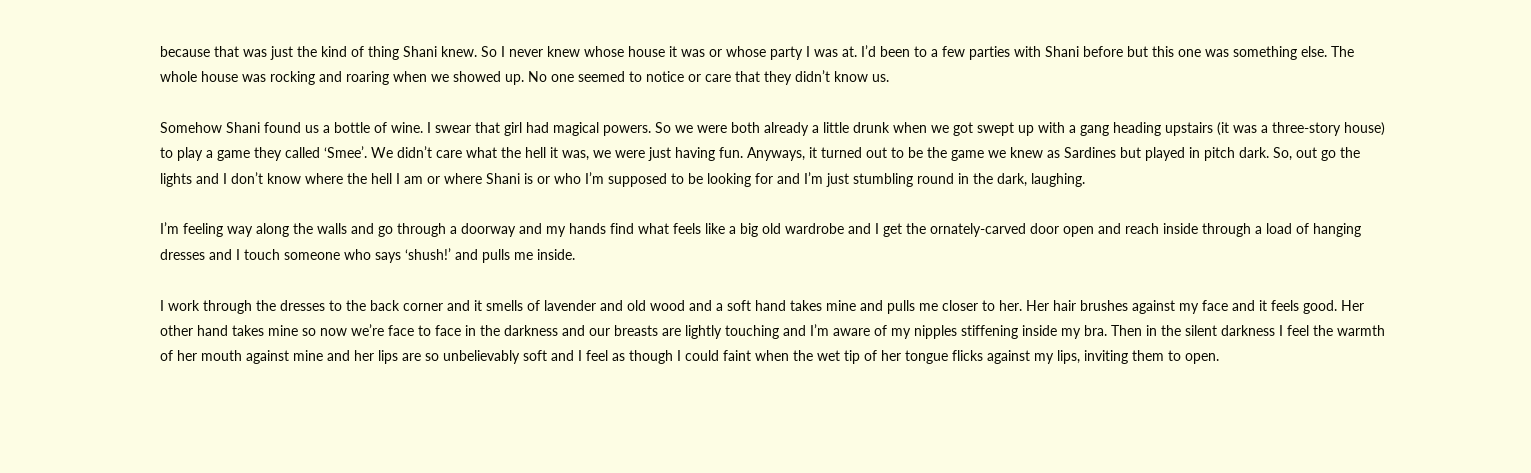because that was just the kind of thing Shani knew. So I never knew whose house it was or whose party I was at. I’d been to a few parties with Shani before but this one was something else. The whole house was rocking and roaring when we showed up. No one seemed to notice or care that they didn’t know us.

Somehow Shani found us a bottle of wine. I swear that girl had magical powers. So we were both already a little drunk when we got swept up with a gang heading upstairs (it was a three-story house) to play a game they called ‘Smee’. We didn’t care what the hell it was, we were just having fun. Anyways, it turned out to be the game we knew as Sardines but played in pitch dark. So, out go the lights and I don’t know where the hell I am or where Shani is or who I’m supposed to be looking for and I’m just stumbling round in the dark, laughing.

I’m feeling way along the walls and go through a doorway and my hands find what feels like a big old wardrobe and I get the ornately-carved door open and reach inside through a load of hanging dresses and I touch someone who says ‘shush!’ and pulls me inside.

I work through the dresses to the back corner and it smells of lavender and old wood and a soft hand takes mine and pulls me closer to her. Her hair brushes against my face and it feels good. Her other hand takes mine so now we’re face to face in the darkness and our breasts are lightly touching and I’m aware of my nipples stiffening inside my bra. Then in the silent darkness I feel the warmth of her mouth against mine and her lips are so unbelievably soft and I feel as though I could faint when the wet tip of her tongue flicks against my lips, inviting them to open.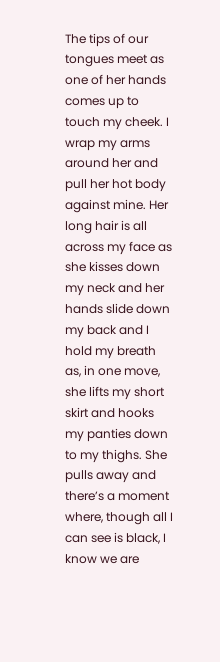The tips of our tongues meet as one of her hands comes up to touch my cheek. I wrap my arms around her and pull her hot body against mine. Her long hair is all across my face as she kisses down my neck and her hands slide down my back and I hold my breath as, in one move, she lifts my short skirt and hooks my panties down to my thighs. She pulls away and there’s a moment where, though all I can see is black, I know we are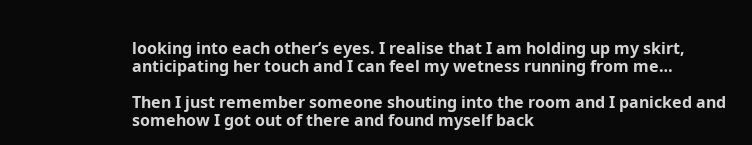looking into each other’s eyes. I realise that I am holding up my skirt, anticipating her touch and I can feel my wetness running from me…

Then I just remember someone shouting into the room and I panicked and somehow I got out of there and found myself back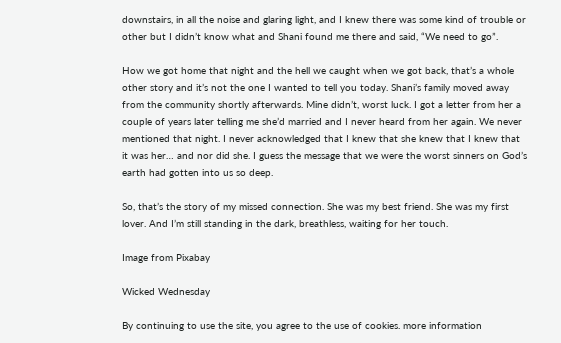downstairs, in all the noise and glaring light, and I knew there was some kind of trouble or other but I didn’t know what and Shani found me there and said, “We need to go”.

How we got home that night and the hell we caught when we got back, that’s a whole other story and it’s not the one I wanted to tell you today. Shani’s family moved away from the community shortly afterwards. Mine didn’t, worst luck. I got a letter from her a couple of years later telling me she’d married and I never heard from her again. We never mentioned that night. I never acknowledged that I knew that she knew that I knew that it was her… and nor did she. I guess the message that we were the worst sinners on God’s earth had gotten into us so deep.

So, that’s the story of my missed connection. She was my best friend. She was my first lover. And I’m still standing in the dark, breathless, waiting for her touch.

Image from Pixabay

Wicked Wednesday

By continuing to use the site, you agree to the use of cookies. more information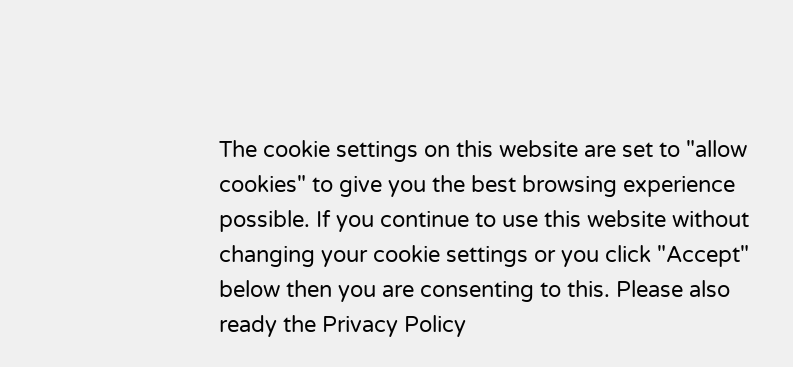The cookie settings on this website are set to "allow cookies" to give you the best browsing experience possible. If you continue to use this website without changing your cookie settings or you click "Accept" below then you are consenting to this. Please also ready the Privacy Policy